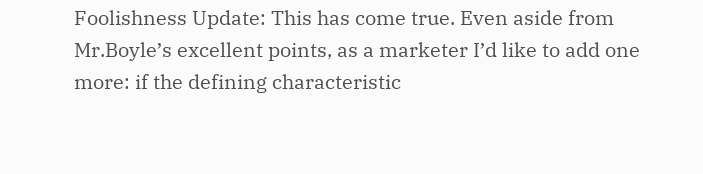Foolishness Update: This has come true. Even aside from Mr.Boyle’s excellent points, as a marketer I’d like to add one more: if the defining characteristic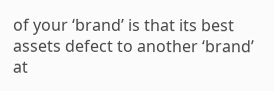of your ‘brand’ is that its best assets defect to another ‘brand’ at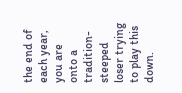the end of each year, you are onto a tradition-steeped loser trying to play this down.